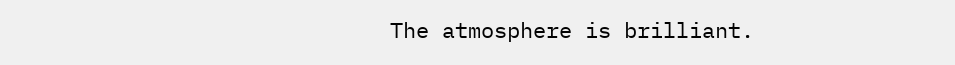The atmosphere is brilliant.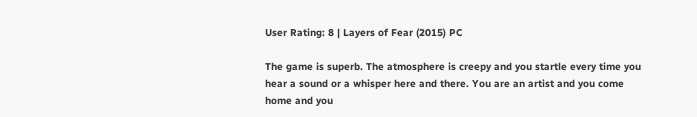User Rating: 8 | Layers of Fear (2015) PC

The game is superb. The atmosphere is creepy and you startle every time you hear a sound or a whisper here and there. You are an artist and you come home and you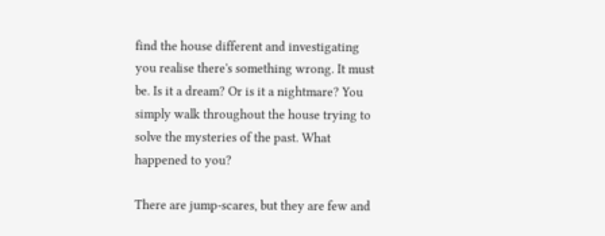find the house different and investigating you realise there's something wrong. It must be. Is it a dream? Or is it a nightmare? You simply walk throughout the house trying to solve the mysteries of the past. What happened to you?

There are jump-scares, but they are few and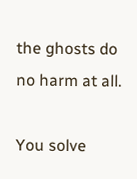the ghosts do no harm at all.

You solve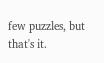few puzzles, but that's it.